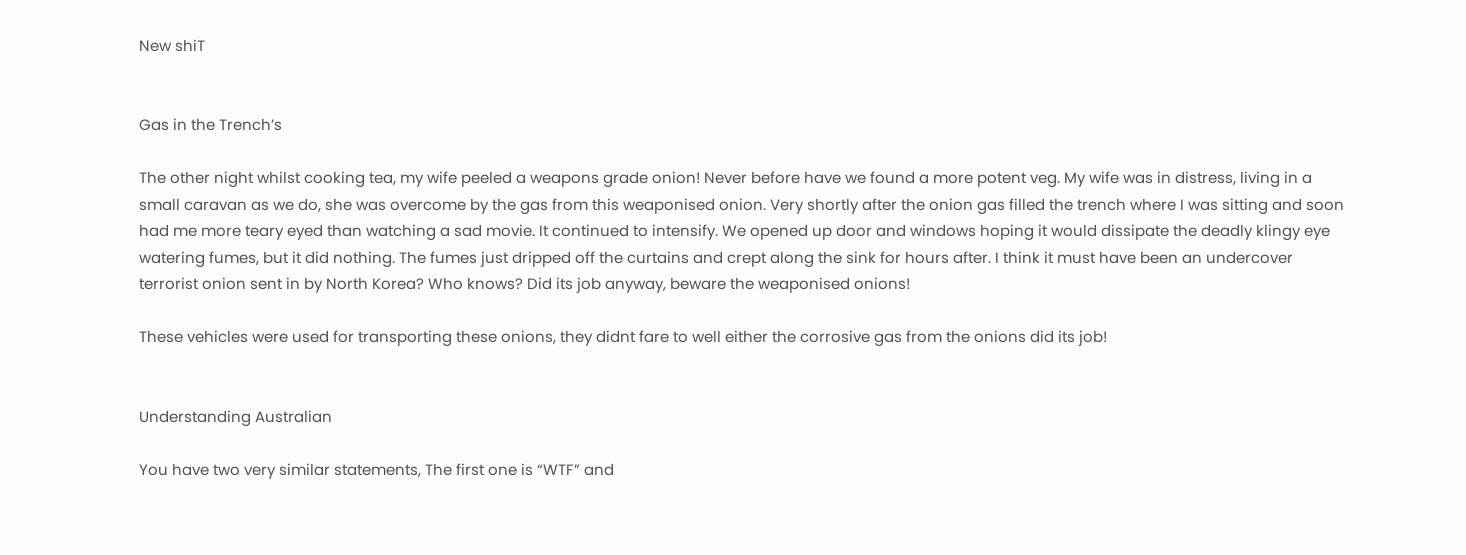New shiT


Gas in the Trench’s

The other night whilst cooking tea, my wife peeled a weapons grade onion! Never before have we found a more potent veg. My wife was in distress, living in a small caravan as we do, she was overcome by the gas from this weaponised onion. Very shortly after the onion gas filled the trench where I was sitting and soon had me more teary eyed than watching a sad movie. It continued to intensify. We opened up door and windows hoping it would dissipate the deadly klingy eye watering fumes, but it did nothing. The fumes just dripped off the curtains and crept along the sink for hours after. I think it must have been an undercover terrorist onion sent in by North Korea? Who knows? Did its job anyway, beware the weaponised onions!

These vehicles were used for transporting these onions, they didnt fare to well either the corrosive gas from the onions did its job!


Understanding Australian

You have two very similar statements, The first one is “WTF” and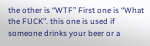the other is “WTF” First one is “What the FUCK”. this one is used if someone drinks your beer or a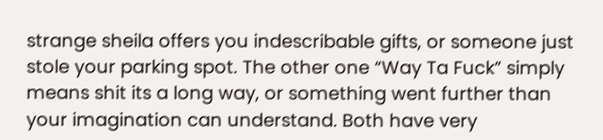strange sheila offers you indescribable gifts, or someone just stole your parking spot. The other one “Way Ta Fuck” simply means shit its a long way, or something went further than your imagination can understand. Both have very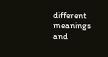different meanings and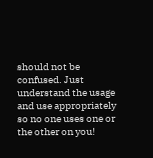should not be confused. Just understand the usage and use appropriately so no one uses one or the other on you!